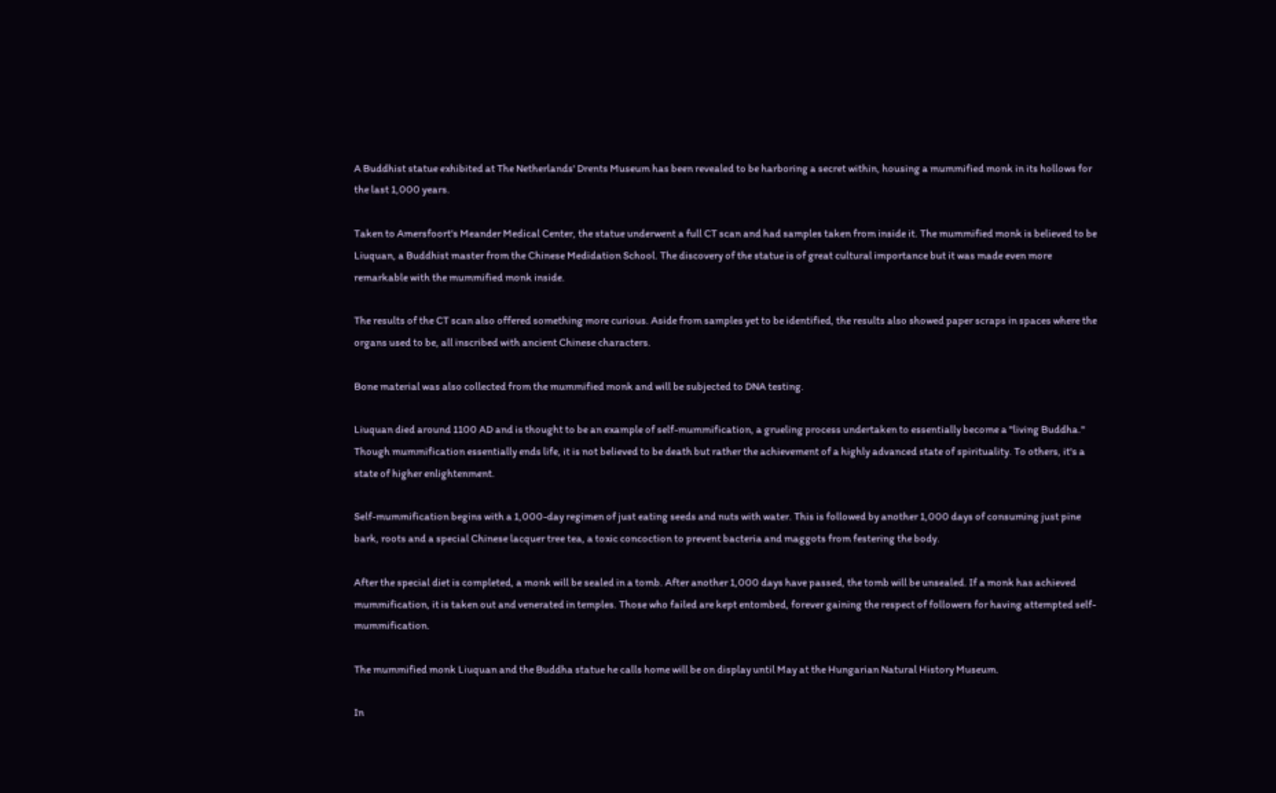A Buddhist statue exhibited at The Netherlands' Drents Museum has been revealed to be harboring a secret within, housing a mummified monk in its hollows for the last 1,000 years.

Taken to Amersfoort's Meander Medical Center, the statue underwent a full CT scan and had samples taken from inside it. The mummified monk is believed to be Liuquan, a Buddhist master from the Chinese Medidation School. The discovery of the statue is of great cultural importance but it was made even more remarkable with the mummified monk inside.

The results of the CT scan also offered something more curious. Aside from samples yet to be identified, the results also showed paper scraps in spaces where the organs used to be, all inscribed with ancient Chinese characters.

Bone material was also collected from the mummified monk and will be subjected to DNA testing.

Liuquan died around 1100 AD and is thought to be an example of self-mummification, a grueling process undertaken to essentially become a "living Buddha." Though mummification essentially ends life, it is not believed to be death but rather the achievement of a highly advanced state of spirituality. To others, it's a state of higher enlightenment.

Self-mummification begins with a 1,000-day regimen of just eating seeds and nuts with water. This is followed by another 1,000 days of consuming just pine bark, roots and a special Chinese lacquer tree tea, a toxic concoction to prevent bacteria and maggots from festering the body.

After the special diet is completed, a monk will be sealed in a tomb. After another 1,000 days have passed, the tomb will be unsealed. If a monk has achieved mummification, it is taken out and venerated in temples. Those who failed are kept entombed, forever gaining the respect of followers for having attempted self-mummification.

The mummified monk Liuquan and the Buddha statue he calls home will be on display until May at the Hungarian Natural History Museum.

In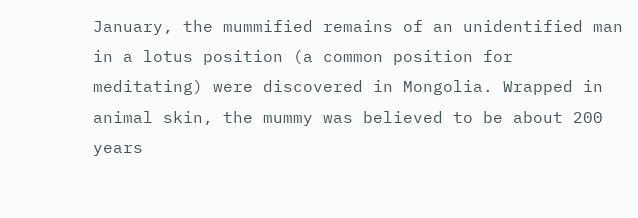January, the mummified remains of an unidentified man in a lotus position (a common position for meditating) were discovered in Mongolia. Wrapped in animal skin, the mummy was believed to be about 200 years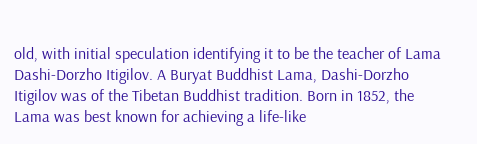old, with initial speculation identifying it to be the teacher of Lama Dashi-Dorzho Itigilov. A Buryat Buddhist Lama, Dashi-Dorzho Itigilov was of the Tibetan Buddhist tradition. Born in 1852, the Lama was best known for achieving a life-like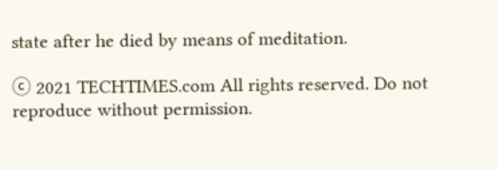state after he died by means of meditation.

ⓒ 2021 TECHTIMES.com All rights reserved. Do not reproduce without permission.